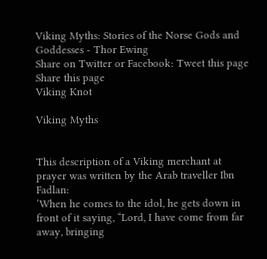Viking Myths: Stories of the Norse Gods and Goddesses - Thor Ewing
Share on Twitter or Facebook: Tweet this page Share this page
Viking Knot

Viking Myths


This description of a Viking merchant at prayer was written by the Arab traveller Ibn Fadlan:
‘When he comes to the idol, he gets down in front of it saying, “Lord, I have come from far away, bringing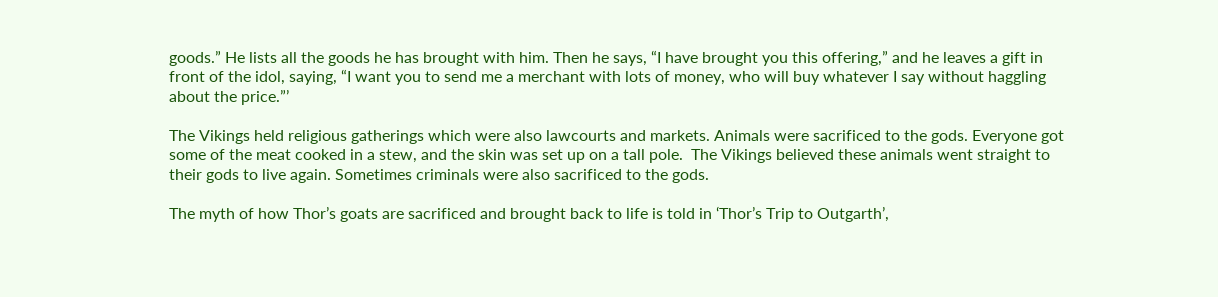goods.” He lists all the goods he has brought with him. Then he says, “I have brought you this offering,” and he leaves a gift in front of the idol, saying, “I want you to send me a merchant with lots of money, who will buy whatever I say without haggling about the price.”’

The Vikings held religious gatherings which were also lawcourts and markets. Animals were sacrificed to the gods. Everyone got some of the meat cooked in a stew, and the skin was set up on a tall pole.  The Vikings believed these animals went straight to their gods to live again. Sometimes criminals were also sacrificed to the gods.

The myth of how Thor’s goats are sacrificed and brought back to life is told in ‘Thor’s Trip to Outgarth’,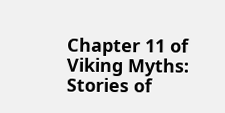Chapter 11 of Viking Myths: Stories of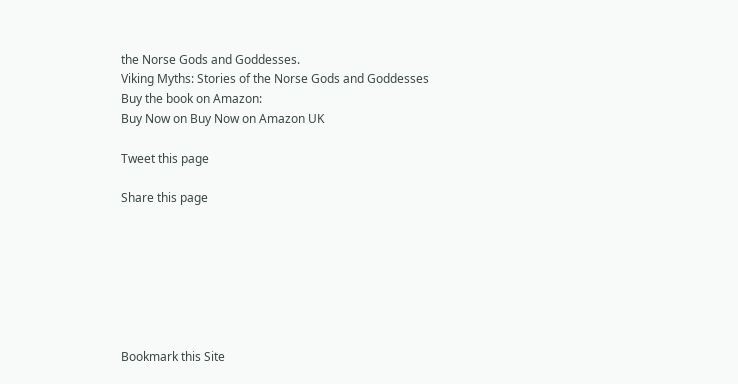the Norse Gods and Goddesses.
Viking Myths: Stories of the Norse Gods and Goddesses
Buy the book on Amazon:
Buy Now on Buy Now on Amazon UK

Tweet this page

Share this page







Bookmark this Site